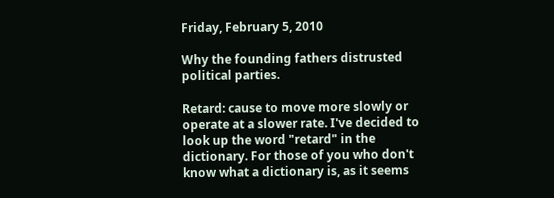Friday, February 5, 2010

Why the founding fathers distrusted political parties.

Retard: cause to move more slowly or operate at a slower rate. I've decided to look up the word "retard" in the dictionary. For those of you who don't know what a dictionary is, as it seems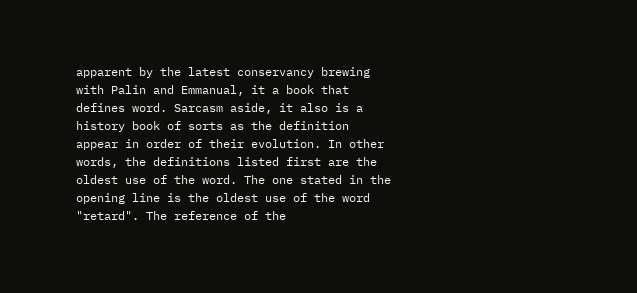apparent by the latest conservancy brewing with Palin and Emmanual, it a book that defines word. Sarcasm aside, it also is a history book of sorts as the definition appear in order of their evolution. In other words, the definitions listed first are the oldest use of the word. The one stated in the opening line is the oldest use of the word "retard". The reference of the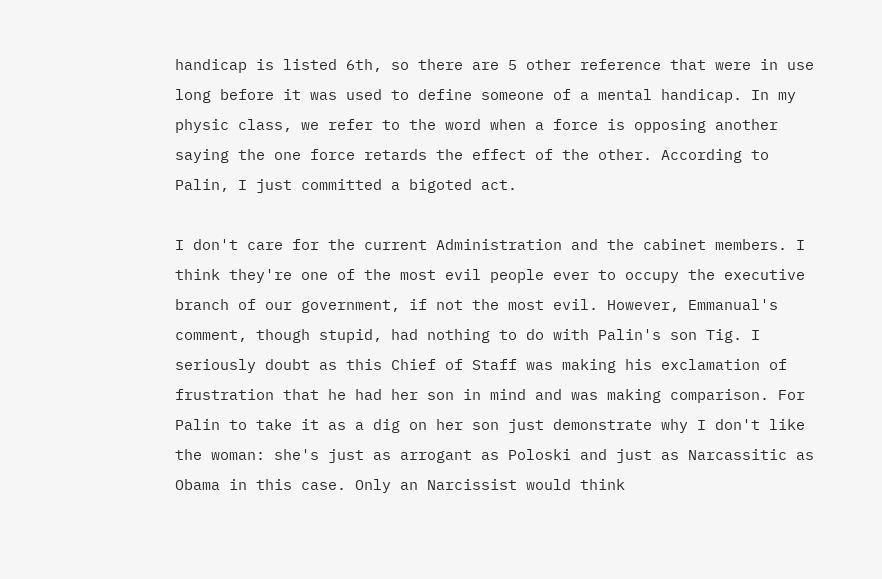handicap is listed 6th, so there are 5 other reference that were in use long before it was used to define someone of a mental handicap. In my physic class, we refer to the word when a force is opposing another saying the one force retards the effect of the other. According to Palin, I just committed a bigoted act.

I don't care for the current Administration and the cabinet members. I think they're one of the most evil people ever to occupy the executive branch of our government, if not the most evil. However, Emmanual's comment, though stupid, had nothing to do with Palin's son Tig. I seriously doubt as this Chief of Staff was making his exclamation of frustration that he had her son in mind and was making comparison. For Palin to take it as a dig on her son just demonstrate why I don't like the woman: she's just as arrogant as Poloski and just as Narcassitic as Obama in this case. Only an Narcissist would think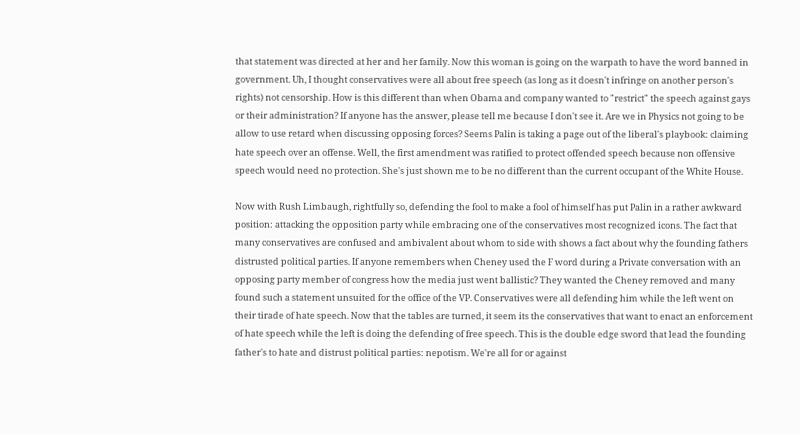that statement was directed at her and her family. Now this woman is going on the warpath to have the word banned in government. Uh, I thought conservatives were all about free speech (as long as it doesn't infringe on another person's rights) not censorship. How is this different than when Obama and company wanted to "restrict" the speech against gays or their administration? If anyone has the answer, please tell me because I don't see it. Are we in Physics not going to be allow to use retard when discussing opposing forces? Seems Palin is taking a page out of the liberal's playbook: claiming hate speech over an offense. Well, the first amendment was ratified to protect offended speech because non offensive speech would need no protection. She's just shown me to be no different than the current occupant of the White House.

Now with Rush Limbaugh, rightfully so, defending the fool to make a fool of himself has put Palin in a rather awkward position: attacking the opposition party while embracing one of the conservatives most recognized icons. The fact that many conservatives are confused and ambivalent about whom to side with shows a fact about why the founding fathers distrusted political parties. If anyone remembers when Cheney used the F word during a Private conversation with an opposing party member of congress how the media just went ballistic? They wanted the Cheney removed and many found such a statement unsuited for the office of the VP. Conservatives were all defending him while the left went on their tirade of hate speech. Now that the tables are turned, it seem its the conservatives that want to enact an enforcement of hate speech while the left is doing the defending of free speech. This is the double edge sword that lead the founding father's to hate and distrust political parties: nepotism. We're all for or against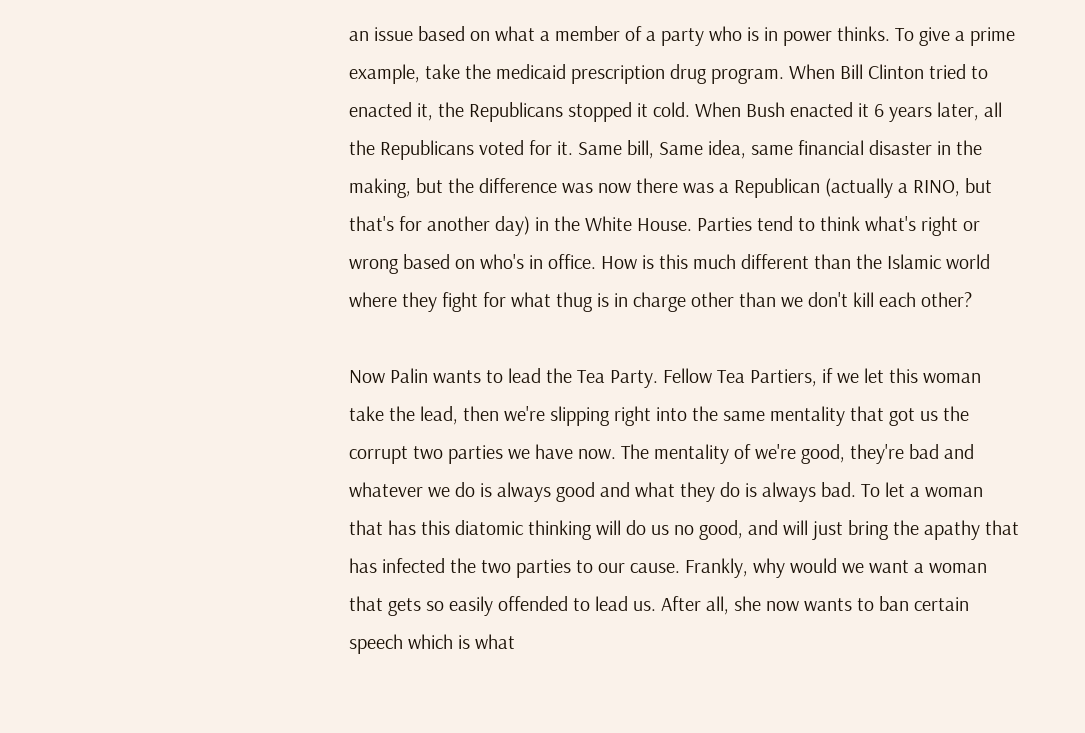an issue based on what a member of a party who is in power thinks. To give a prime example, take the medicaid prescription drug program. When Bill Clinton tried to enacted it, the Republicans stopped it cold. When Bush enacted it 6 years later, all the Republicans voted for it. Same bill, Same idea, same financial disaster in the making, but the difference was now there was a Republican (actually a RINO, but that's for another day) in the White House. Parties tend to think what's right or wrong based on who's in office. How is this much different than the Islamic world where they fight for what thug is in charge other than we don't kill each other?

Now Palin wants to lead the Tea Party. Fellow Tea Partiers, if we let this woman take the lead, then we're slipping right into the same mentality that got us the corrupt two parties we have now. The mentality of we're good, they're bad and whatever we do is always good and what they do is always bad. To let a woman that has this diatomic thinking will do us no good, and will just bring the apathy that has infected the two parties to our cause. Frankly, why would we want a woman that gets so easily offended to lead us. After all, she now wants to ban certain speech which is what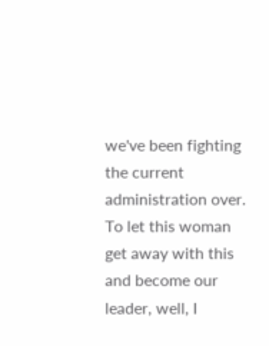we've been fighting the current administration over. To let this woman get away with this and become our leader, well, I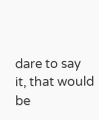dare to say it, that would be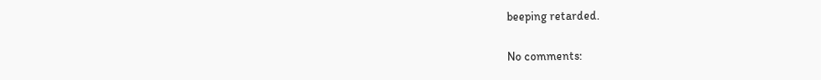beeping retarded.

No comments: